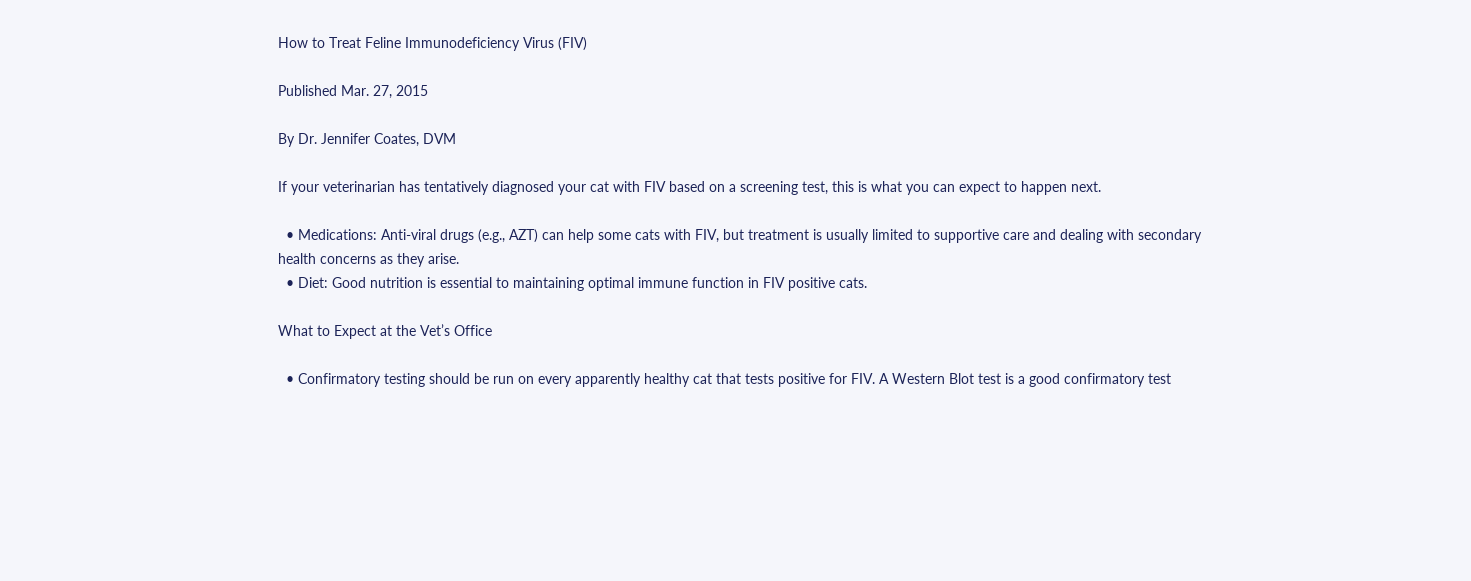How to Treat Feline Immunodeficiency Virus (FIV)

Published Mar. 27, 2015

By Dr. Jennifer Coates, DVM

If your veterinarian has tentatively diagnosed your cat with FIV based on a screening test, this is what you can expect to happen next.

  • Medications: Anti-viral drugs (e.g., AZT) can help some cats with FIV, but treatment is usually limited to supportive care and dealing with secondary health concerns as they arise.
  • Diet: Good nutrition is essential to maintaining optimal immune function in FIV positive cats.

What to Expect at the Vet’s Office

  • Confirmatory testing should be run on every apparently healthy cat that tests positive for FIV. A Western Blot test is a good confirmatory test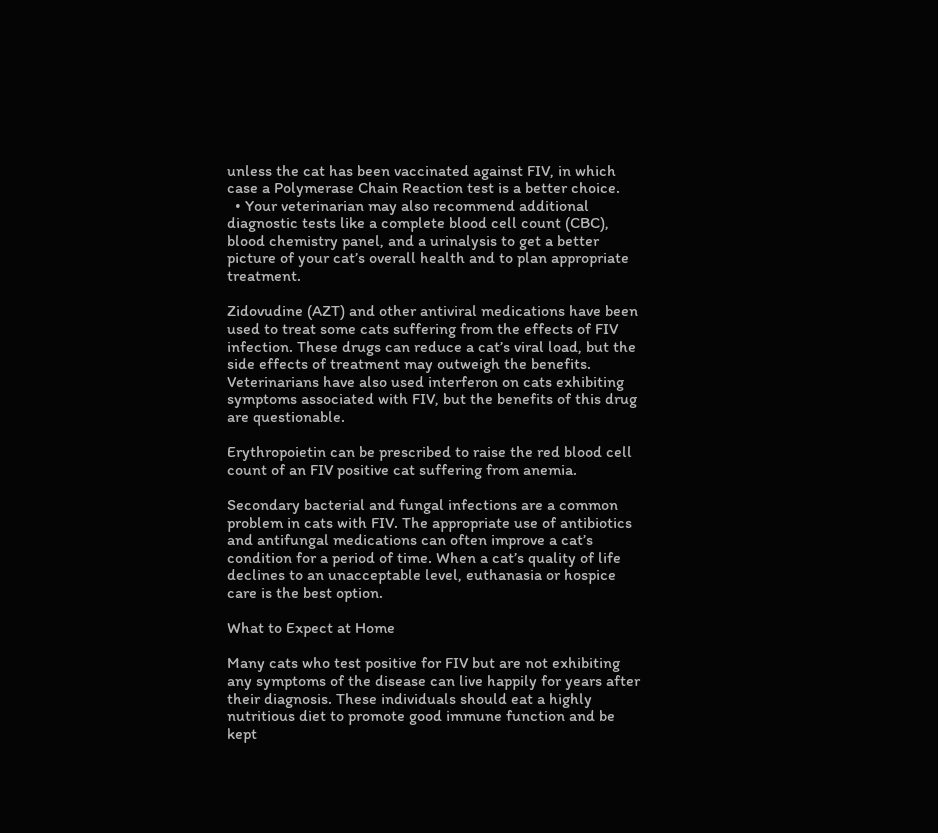unless the cat has been vaccinated against FIV, in which case a Polymerase Chain Reaction test is a better choice.
  • Your veterinarian may also recommend additional diagnostic tests like a complete blood cell count (CBC), blood chemistry panel, and a urinalysis to get a better picture of your cat’s overall health and to plan appropriate treatment.

Zidovudine (AZT) and other antiviral medications have been used to treat some cats suffering from the effects of FIV infection. These drugs can reduce a cat’s viral load, but the side effects of treatment may outweigh the benefits. Veterinarians have also used interferon on cats exhibiting symptoms associated with FIV, but the benefits of this drug are questionable.

Erythropoietin can be prescribed to raise the red blood cell count of an FIV positive cat suffering from anemia.

Secondary bacterial and fungal infections are a common problem in cats with FIV. The appropriate use of antibiotics and antifungal medications can often improve a cat’s condition for a period of time. When a cat’s quality of life declines to an unacceptable level, euthanasia or hospice care is the best option.

What to Expect at Home

Many cats who test positive for FIV but are not exhibiting any symptoms of the disease can live happily for years after their diagnosis. These individuals should eat a highly nutritious diet to promote good immune function and be kept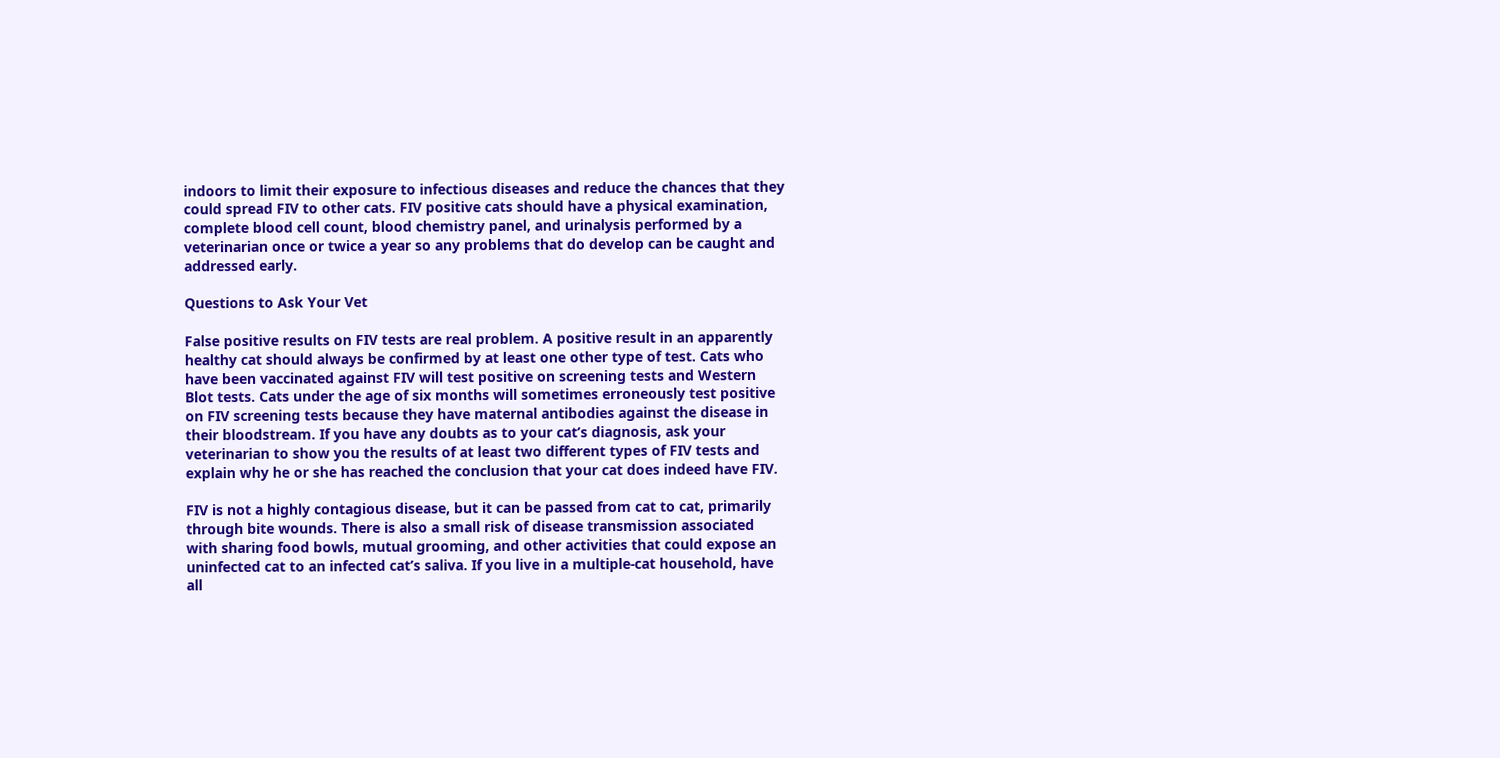indoors to limit their exposure to infectious diseases and reduce the chances that they could spread FIV to other cats. FIV positive cats should have a physical examination, complete blood cell count, blood chemistry panel, and urinalysis performed by a veterinarian once or twice a year so any problems that do develop can be caught and addressed early.

Questions to Ask Your Vet

False positive results on FIV tests are real problem. A positive result in an apparently healthy cat should always be confirmed by at least one other type of test. Cats who have been vaccinated against FIV will test positive on screening tests and Western Blot tests. Cats under the age of six months will sometimes erroneously test positive on FIV screening tests because they have maternal antibodies against the disease in their bloodstream. If you have any doubts as to your cat’s diagnosis, ask your veterinarian to show you the results of at least two different types of FIV tests and explain why he or she has reached the conclusion that your cat does indeed have FIV.

FIV is not a highly contagious disease, but it can be passed from cat to cat, primarily through bite wounds. There is also a small risk of disease transmission associated with sharing food bowls, mutual grooming, and other activities that could expose an uninfected cat to an infected cat’s saliva. If you live in a multiple-cat household, have all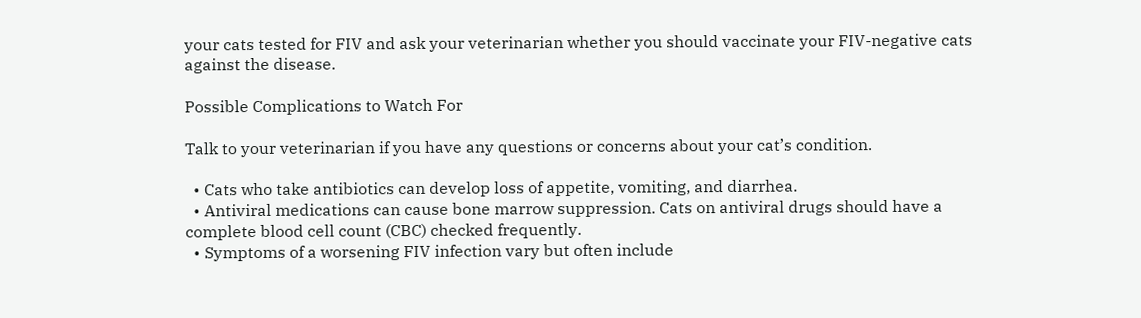your cats tested for FIV and ask your veterinarian whether you should vaccinate your FIV-negative cats against the disease.

Possible Complications to Watch For

Talk to your veterinarian if you have any questions or concerns about your cat’s condition.

  • Cats who take antibiotics can develop loss of appetite, vomiting, and diarrhea.
  • Antiviral medications can cause bone marrow suppression. Cats on antiviral drugs should have a complete blood cell count (CBC) checked frequently.
  • Symptoms of a worsening FIV infection vary but often include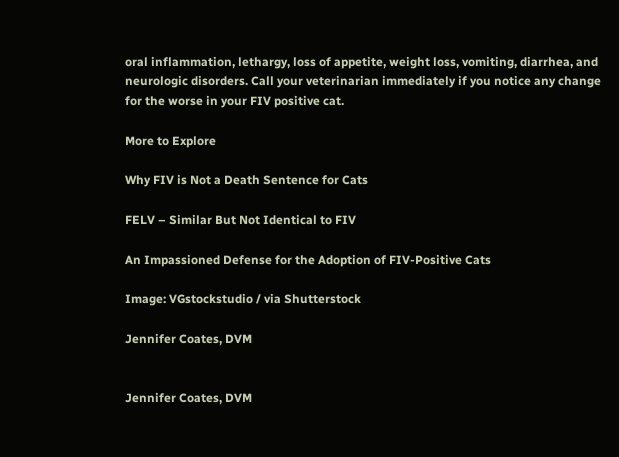oral inflammation, lethargy, loss of appetite, weight loss, vomiting, diarrhea, and neurologic disorders. Call your veterinarian immediately if you notice any change for the worse in your FIV positive cat.

More to Explore

Why FIV is Not a Death Sentence for Cats

FELV – Similar But Not Identical to FIV

An Impassioned Defense for the Adoption of FIV-Positive Cats

Image: VGstockstudio / via Shutterstock

Jennifer Coates, DVM


Jennifer Coates, DVM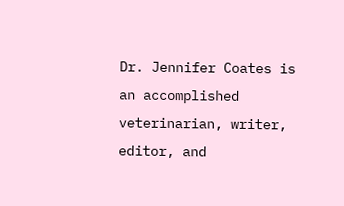Dr. Jennifer Coates is an accomplished veterinarian, writer, editor, and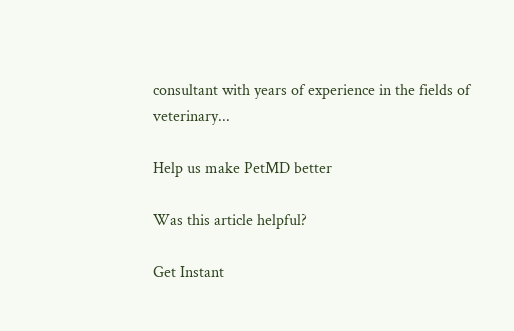consultant with years of experience in the fields of veterinary...

Help us make PetMD better

Was this article helpful?

Get Instant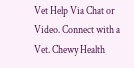Vet Help Via Chat or Video. Connect with a Vet. Chewy Health